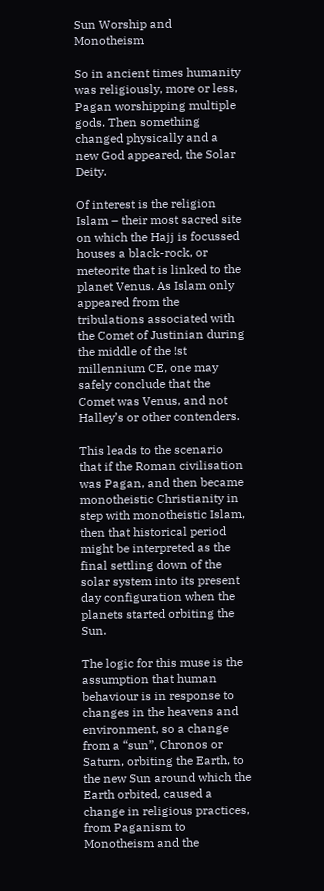Sun Worship and Monotheism

So in ancient times humanity was religiously, more or less, Pagan worshipping multiple gods. Then something changed physically and a new God appeared, the Solar Deity.

Of interest is the religion Islam – their most sacred site on which the Hajj is focussed houses a black-rock, or meteorite that is linked to the planet Venus. As Islam only appeared from the tribulations associated with the Comet of Justinian during the middle of the !st millennium CE, one may safely conclude that the Comet was Venus, and not Halley’s or other contenders.

This leads to the scenario that if the Roman civilisation was Pagan, and then became monotheistic Christianity in step with monotheistic Islam, then that historical period might be interpreted as the final settling down of the solar system into its present day configuration when the planets started orbiting the Sun.

The logic for this muse is the assumption that human behaviour is in response to changes in the heavens and environment, so a change from a “sun”, Chronos or Saturn, orbiting the Earth, to the new Sun around which the Earth orbited, caused a change in religious practices, from Paganism to Monotheism and the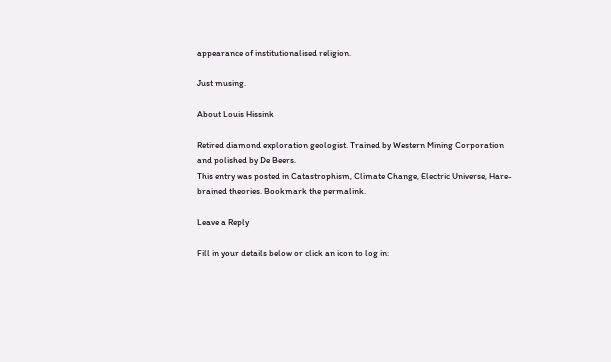appearance of institutionalised religion.

Just musing.

About Louis Hissink

Retired diamond exploration geologist. Trained by Western Mining Corporation and polished by De Beers.
This entry was posted in Catastrophism, Climate Change, Electric Universe, Hare-brained theories. Bookmark the permalink.

Leave a Reply

Fill in your details below or click an icon to log in: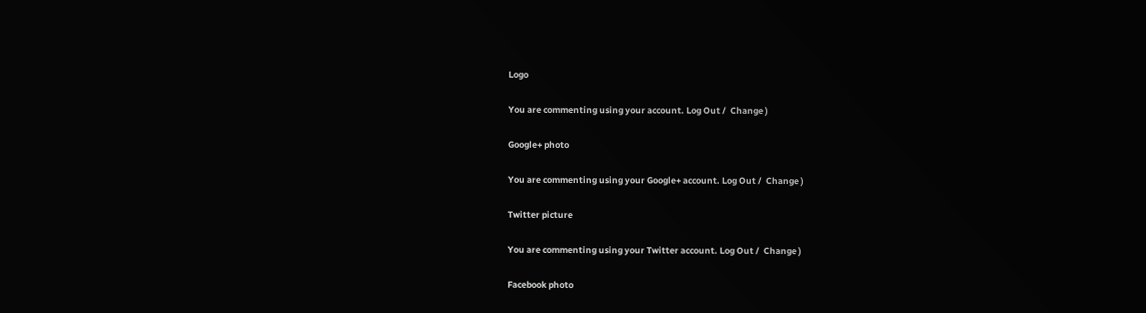Logo

You are commenting using your account. Log Out /  Change )

Google+ photo

You are commenting using your Google+ account. Log Out /  Change )

Twitter picture

You are commenting using your Twitter account. Log Out /  Change )

Facebook photo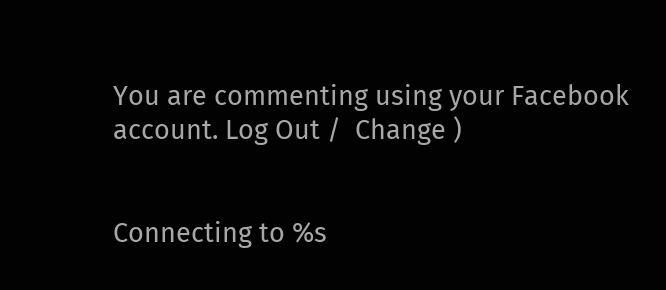You are commenting using your Facebook account. Log Out /  Change )


Connecting to %s